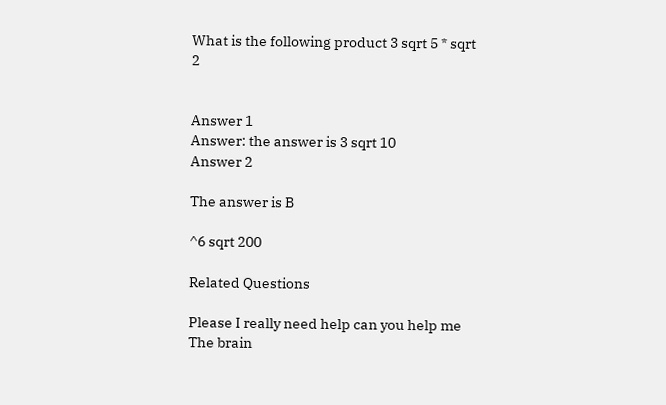What is the following product 3 sqrt 5 * sqrt 2


Answer 1
Answer: the answer is 3 sqrt 10
Answer 2

The answer is B

^6 sqrt 200

Related Questions

Please I really need help can you help me
The brain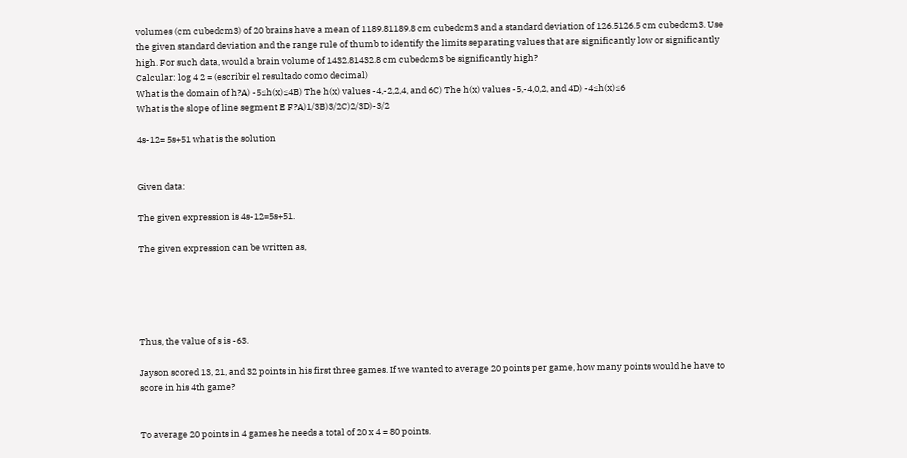volumes (cm cubedcm3) of 20 brains have a mean of 1189.81189.8 cm cubedcm3 and a standard deviation of 126.5126.5 cm cubedcm3. Use the given standard deviation and the range rule of thumb to identify the limits separating values that are significantly low or significantly high. For such data, would a brain volume of 1432.81432.8 cm cubedcm3 be significantly high?
Calcular: log 4 2 = (escribir el resultado como decimal)
What is the domain of h?A) -5≤h(x)≤4B) The h(x) values -4,-2,2,4, and 6C) The h(x) values -5,-4,0,2, and 4D) -4≤h(x)≤6
What is the slope of line segment E F?A)1/3B)3/2C)2/3D)-3/2

4s-12= 5s+51 what is the solution


Given data:

The given expression is 4s-12=5s+51.

The given expression can be written as,





Thus, the value of s is -63.

Jayson scored 13, 21, and 32 points in his first three games. If we wanted to average 20 points per game, how many points would he have to score in his 4th game?


To average 20 points in 4 games he needs a total of 20 x 4 = 80 points.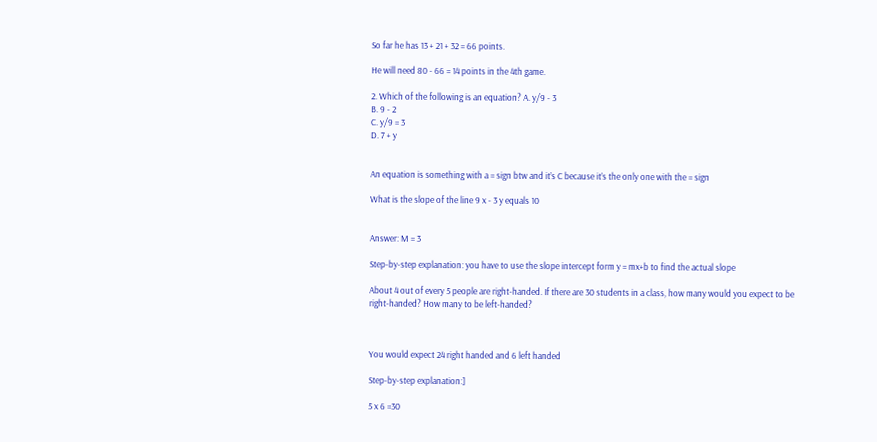So far he has 13 + 21 + 32 = 66 points.

He will need 80 - 66 = 14 points in the 4th game.

2. Which of the following is an equation? A. y/9 - 3
B. 9 - 2
C. y/9 = 3
D. 7 + y


An equation is something with a = sign btw and it’s C because it’s the only one with the = sign

What is the slope of the line 9 x - 3 y equals 10


Answer: M = 3

Step-by-step explanation: you have to use the slope intercept form y = mx+b to find the actual slope

About 4 out of every 5 people are right-handed. If there are 30 students in a class, how many would you expect to be right-handed? How many to be left-handed?



You would expect 24 right handed and 6 left handed

Step-by-step explanation:]

5 x 6 =30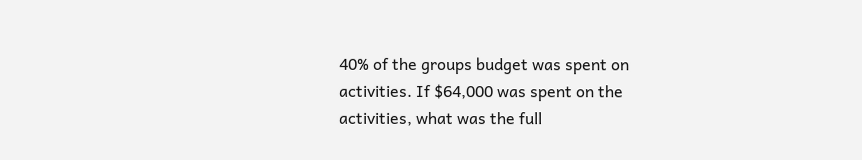40% of the groups budget was spent on activities. If $64,000 was spent on the activities, what was the full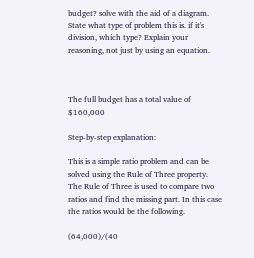budget? solve with the aid of a diagram. State what type of problem this is. if it's division, which type? Explain your reasoning, not just by using an equation.



The full budget has a total value of $160,000

Step-by-step explanation:

This is a simple ratio problem and can be solved using the Rule of Three property. The Rule of Three is used to compare two ratios and find the missing part. In this case the ratios would be the following.

(64,000)/(40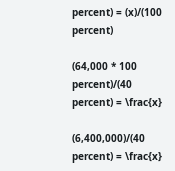percent) = (x)/(100 percent)

(64,000 * 100 percent)/(40 percent) = \frac{x}

(6,400,000)/(40 percent) = \frac{x}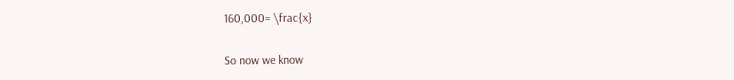160,000= \frac{x}

So now we know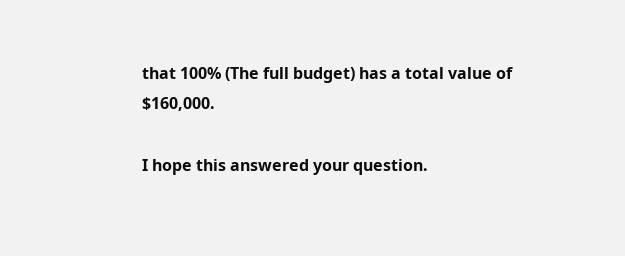that 100% (The full budget) has a total value of $160,000.

I hope this answered your question.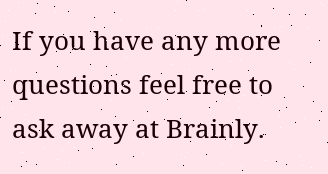If you have any more questions feel free to ask away at Brainly.